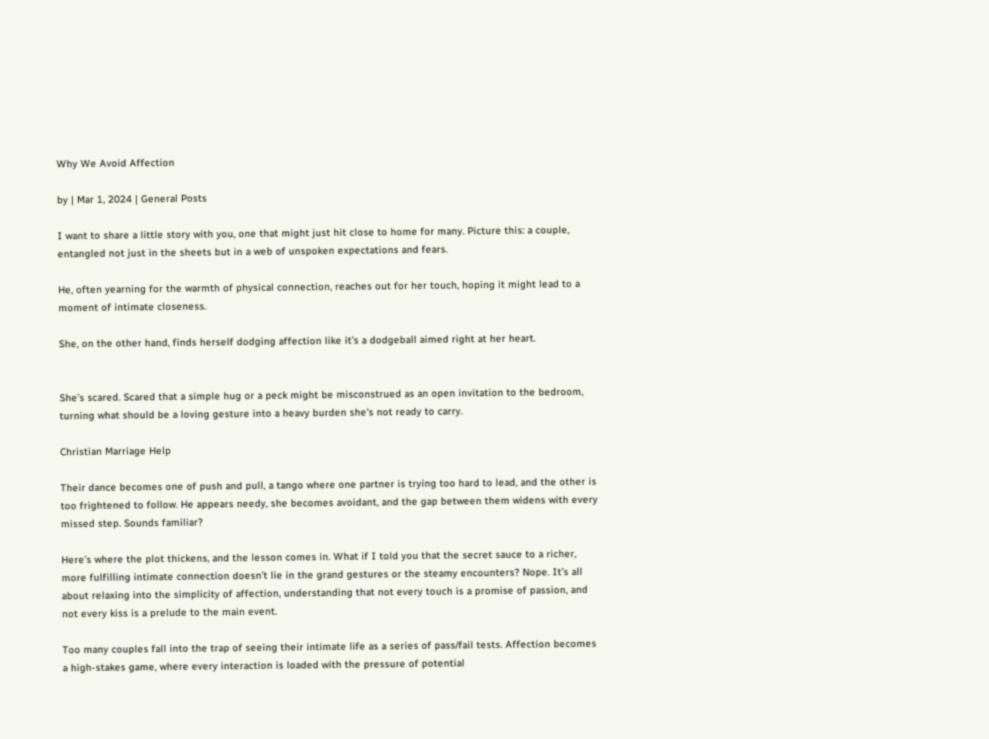Why We Avoid Affection

by | Mar 1, 2024 | General Posts

I want to share a little story with you, one that might just hit close to home for many. Picture this: a couple, entangled not just in the sheets but in a web of unspoken expectations and fears.

He, often yearning for the warmth of physical connection, reaches out for her touch, hoping it might lead to a moment of intimate closeness.

She, on the other hand, finds herself dodging affection like it’s a dodgeball aimed right at her heart.


She’s scared. Scared that a simple hug or a peck might be misconstrued as an open invitation to the bedroom, turning what should be a loving gesture into a heavy burden she’s not ready to carry.

Christian Marriage Help

Their dance becomes one of push and pull, a tango where one partner is trying too hard to lead, and the other is too frightened to follow. He appears needy, she becomes avoidant, and the gap between them widens with every missed step. Sounds familiar?

Here’s where the plot thickens, and the lesson comes in. What if I told you that the secret sauce to a richer, more fulfilling intimate connection doesn’t lie in the grand gestures or the steamy encounters? Nope. It’s all about relaxing into the simplicity of affection, understanding that not every touch is a promise of passion, and not every kiss is a prelude to the main event.

Too many couples fall into the trap of seeing their intimate life as a series of pass/fail tests. Affection becomes a high-stakes game, where every interaction is loaded with the pressure of potential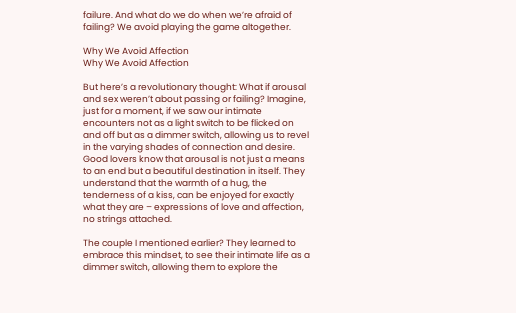failure. And what do we do when we’re afraid of failing? We avoid playing the game altogether.

Why We Avoid Affection
Why We Avoid Affection

But here’s a revolutionary thought: What if arousal and sex weren’t about passing or failing? Imagine, just for a moment, if we saw our intimate encounters not as a light switch to be flicked on and off but as a dimmer switch, allowing us to revel in the varying shades of connection and desire. Good lovers know that arousal is not just a means to an end but a beautiful destination in itself. They understand that the warmth of a hug, the tenderness of a kiss, can be enjoyed for exactly what they are – expressions of love and affection, no strings attached.

The couple I mentioned earlier? They learned to embrace this mindset, to see their intimate life as a dimmer switch, allowing them to explore the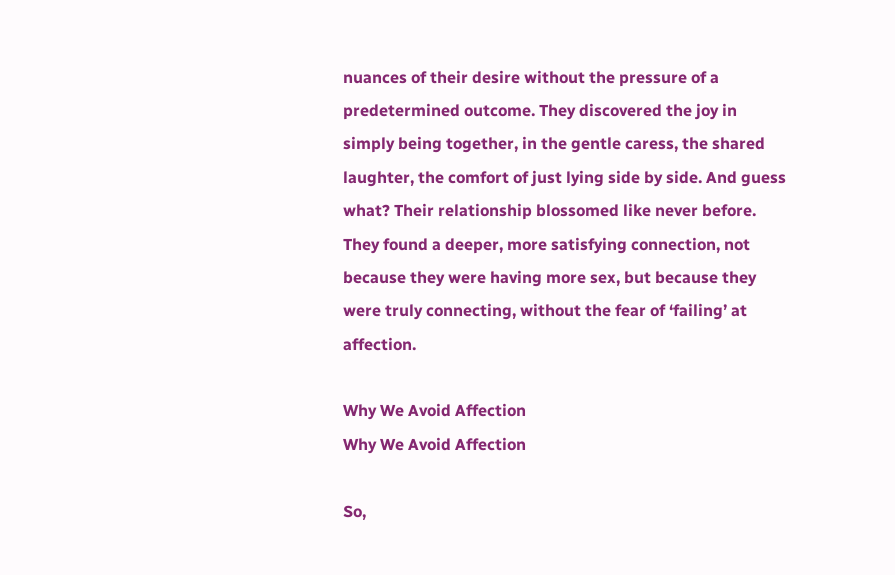nuances of their desire without the pressure of a predetermined outcome. They discovered the joy in simply being together, in the gentle caress, the shared laughter, the comfort of just lying side by side. And guess what? Their relationship blossomed like never before. They found a deeper, more satisfying connection, not because they were having more sex, but because they were truly connecting, without the fear of ‘failing’ at affection.

Why We Avoid Affection
Why We Avoid Affection

So,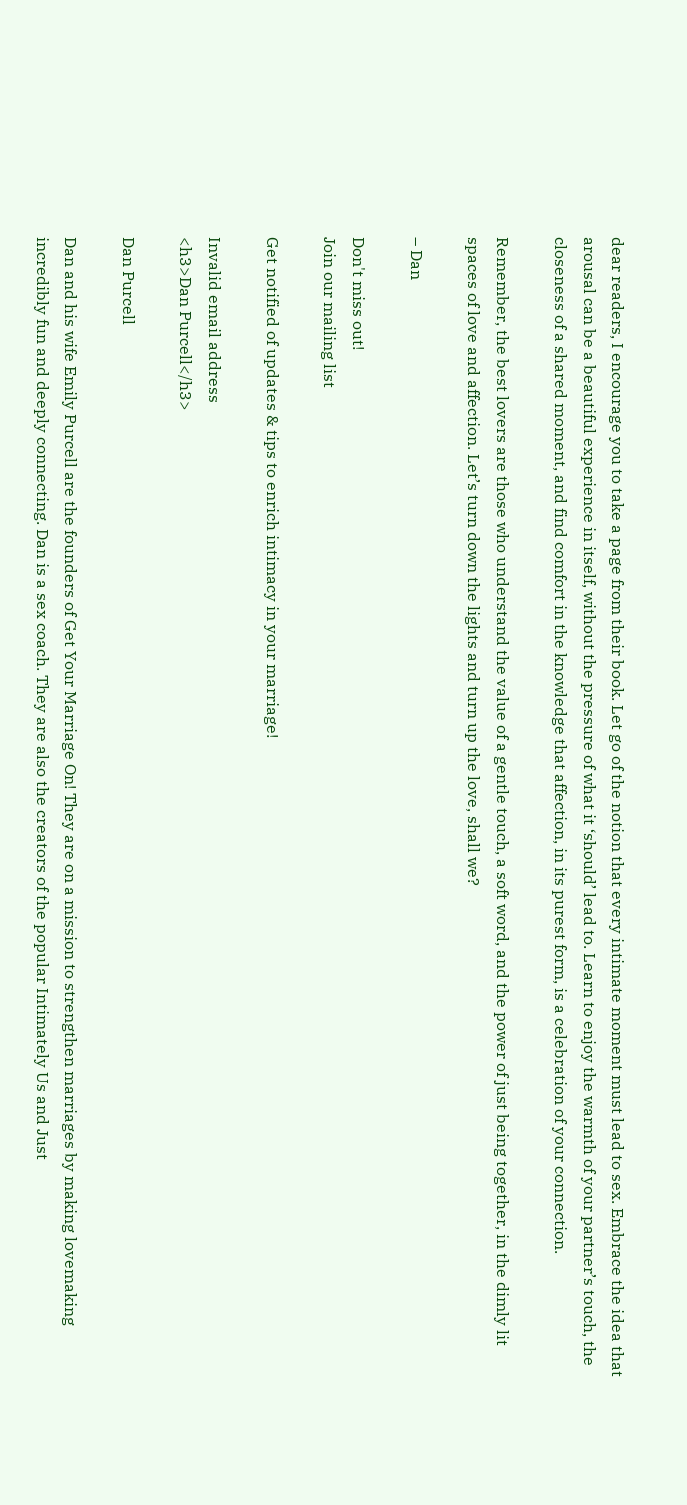dear readers, I encourage you to take a page from their book. Let go of the notion that every intimate moment must lead to sex. Embrace the idea that arousal can be a beautiful experience in itself, without the pressure of what it ‘should’ lead to. Learn to enjoy the warmth of your partner’s touch, the closeness of a shared moment, and find comfort in the knowledge that affection, in its purest form, is a celebration of your connection.

Remember, the best lovers are those who understand the value of a gentle touch, a soft word, and the power of just being together, in the dimly lit spaces of love and affection. Let’s turn down the lights and turn up the love, shall we?

– Dan

Don't miss out!
Join our mailing list

Get notified of updates & tips to enrich intimacy in your marriage!

Invalid email address
<h3>Dan Purcell</h3>

Dan Purcell

Dan and his wife Emily Purcell are the founders of Get Your Marriage On! They are on a mission to strengthen marriages by making lovemaking incredibly fun and deeply connecting. Dan is a sex coach. They are also the creators of the popular Intimately Us and Just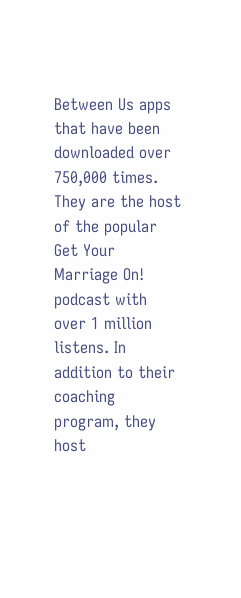Between Us apps that have been downloaded over 750,000 times. They are the host of the popular Get Your Marriage On! podcast with over 1 million listens. In addition to their coaching program, they host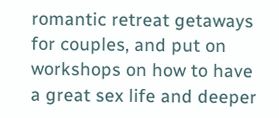romantic retreat getaways for couples, and put on workshops on how to have a great sex life and deeper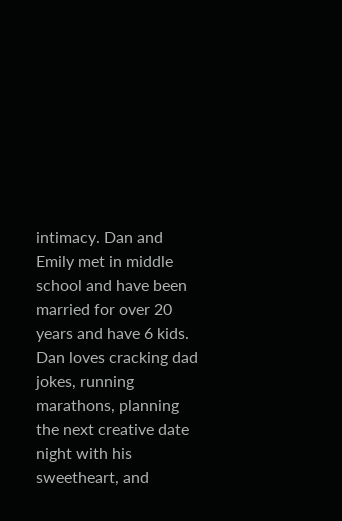intimacy. Dan and Emily met in middle school and have been married for over 20 years and have 6 kids. Dan loves cracking dad jokes, running marathons, planning the next creative date night with his sweetheart, and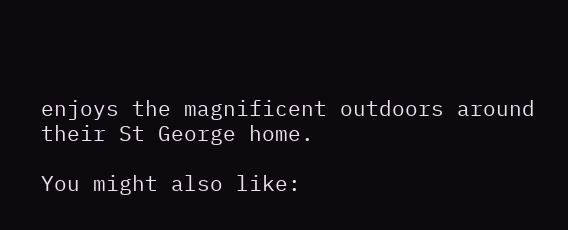enjoys the magnificent outdoors around their St George home.

You might also like: